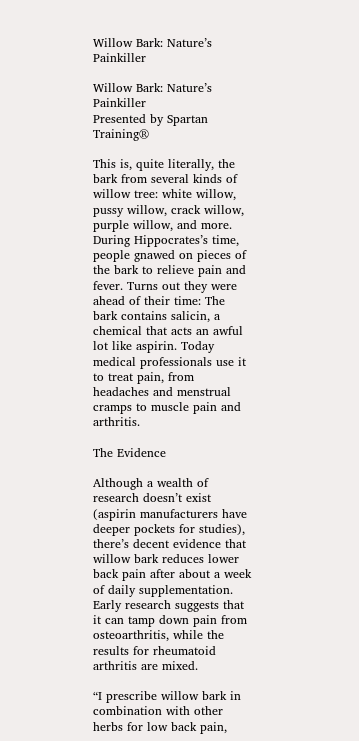Willow Bark: Nature’s Painkiller

Willow Bark: Nature’s Painkiller
Presented by Spartan Training®

This is, quite literally, the bark from several kinds of willow tree: white willow, pussy willow, crack willow, purple willow, and more. During Hippocrates’s time, people gnawed on pieces of the bark to relieve pain and fever. Turns out they were ahead of their time: The bark contains salicin, a chemical that acts an awful lot like aspirin. Today medical professionals use it to treat pain, from headaches and menstrual cramps to muscle pain and arthritis.

The Evidence

Although a wealth of research doesn’t exist (aspirin manufacturers have deeper pockets for studies), there’s decent evidence that willow bark reduces lower back pain after about a week of daily supplementation. Early research suggests that it can tamp down pain from osteoarthritis, while the results for rheumatoid arthritis are mixed.

“I prescribe willow bark in combination with other herbs for low back pain,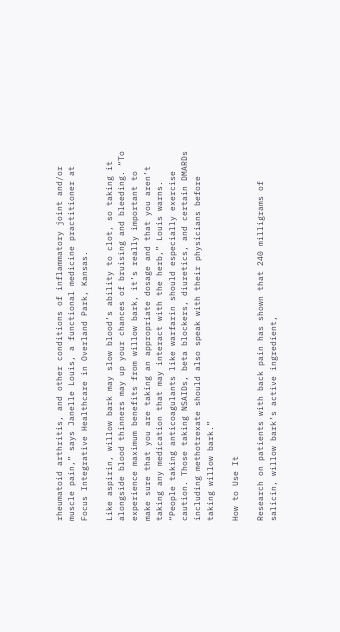rheumatoid arthritis, and other conditions of inflammatory joint and/or muscle pain,” says Janelle Louis, a functional medicine practitioner at Focus Integrative Healthcare in Overland Park, Kansas.

Like aspirin, willow bark may slow blood’s ability to clot, so taking it alongside blood thinners may up your chances of bruising and bleeding. “To experience maximum benefits from willow bark, it’s really important to make sure that you are taking an appropriate dosage and that you aren’t taking any medication that may interact with the herb,” Louis warns. “People taking anticoagulants like warfarin should especially exercise caution. Those taking NSAIDs, beta blockers, diuretics, and certain DMARDs including methotrexate should also speak with their physicians before taking willow bark.”

How to Use It

Research on patients with back pain has shown that 240 milligrams of salicin, willow bark’s active ingredient,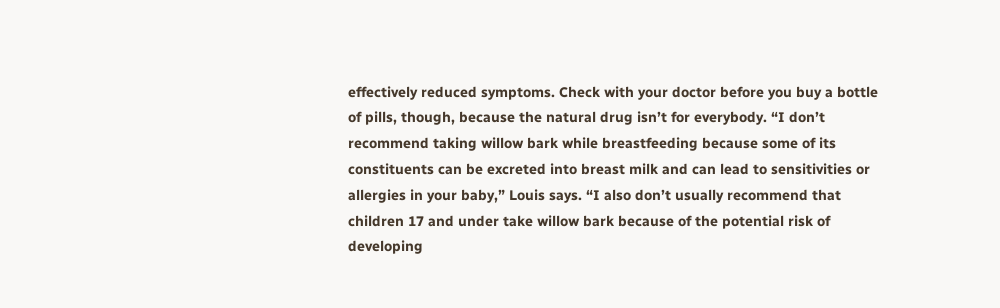effectively reduced symptoms. Check with your doctor before you buy a bottle of pills, though, because the natural drug isn’t for everybody. “I don’t recommend taking willow bark while breastfeeding because some of its constituents can be excreted into breast milk and can lead to sensitivities or allergies in your baby,” Louis says. “I also don’t usually recommend that children 17 and under take willow bark because of the potential risk of developing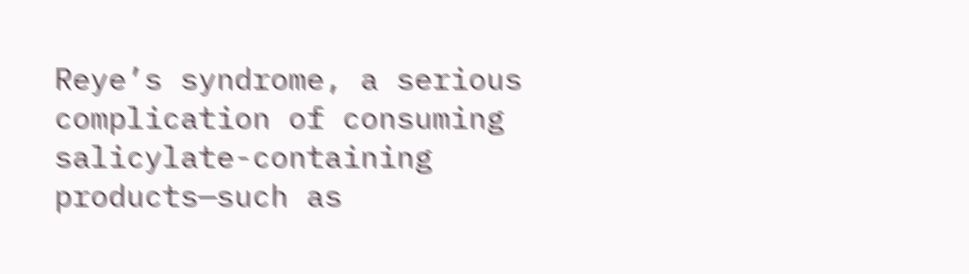Reye’s syndrome, a serious complication of consuming salicylate-containing products—such as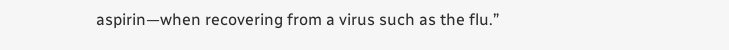aspirin—when recovering from a virus such as the flu.”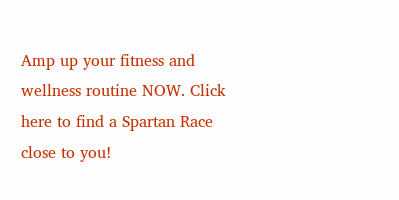Amp up your fitness and wellness routine NOW. Click here to find a Spartan Race close to you!